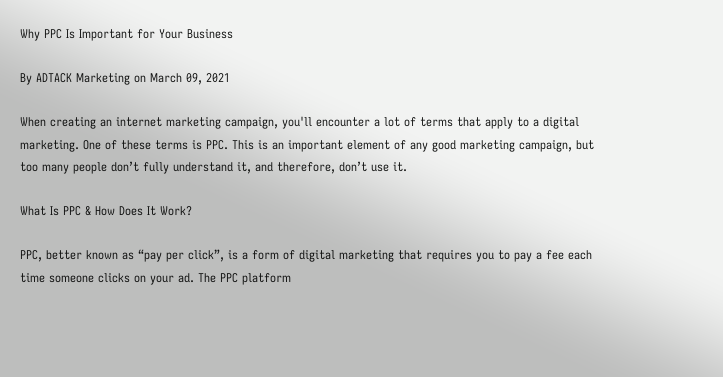Why PPC Is Important for Your Business

By ADTACK Marketing on March 09, 2021

When creating an internet marketing campaign, you'll encounter a lot of terms that apply to a digital marketing. One of these terms is PPC. This is an important element of any good marketing campaign, but too many people don’t fully understand it, and therefore, don’t use it.

What Is PPC & How Does It Work?

PPC, better known as “pay per click”, is a form of digital marketing that requires you to pay a fee each time someone clicks on your ad. The PPC platform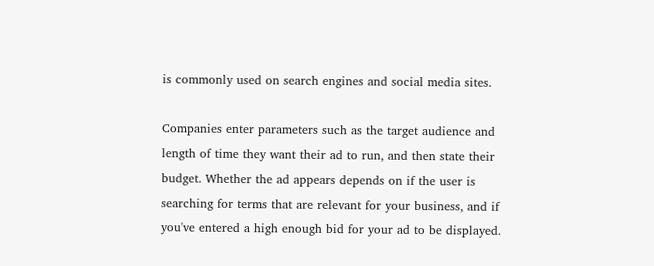is commonly used on search engines and social media sites.

Companies enter parameters such as the target audience and length of time they want their ad to run, and then state their budget. Whether the ad appears depends on if the user is searching for terms that are relevant for your business, and if you've entered a high enough bid for your ad to be displayed.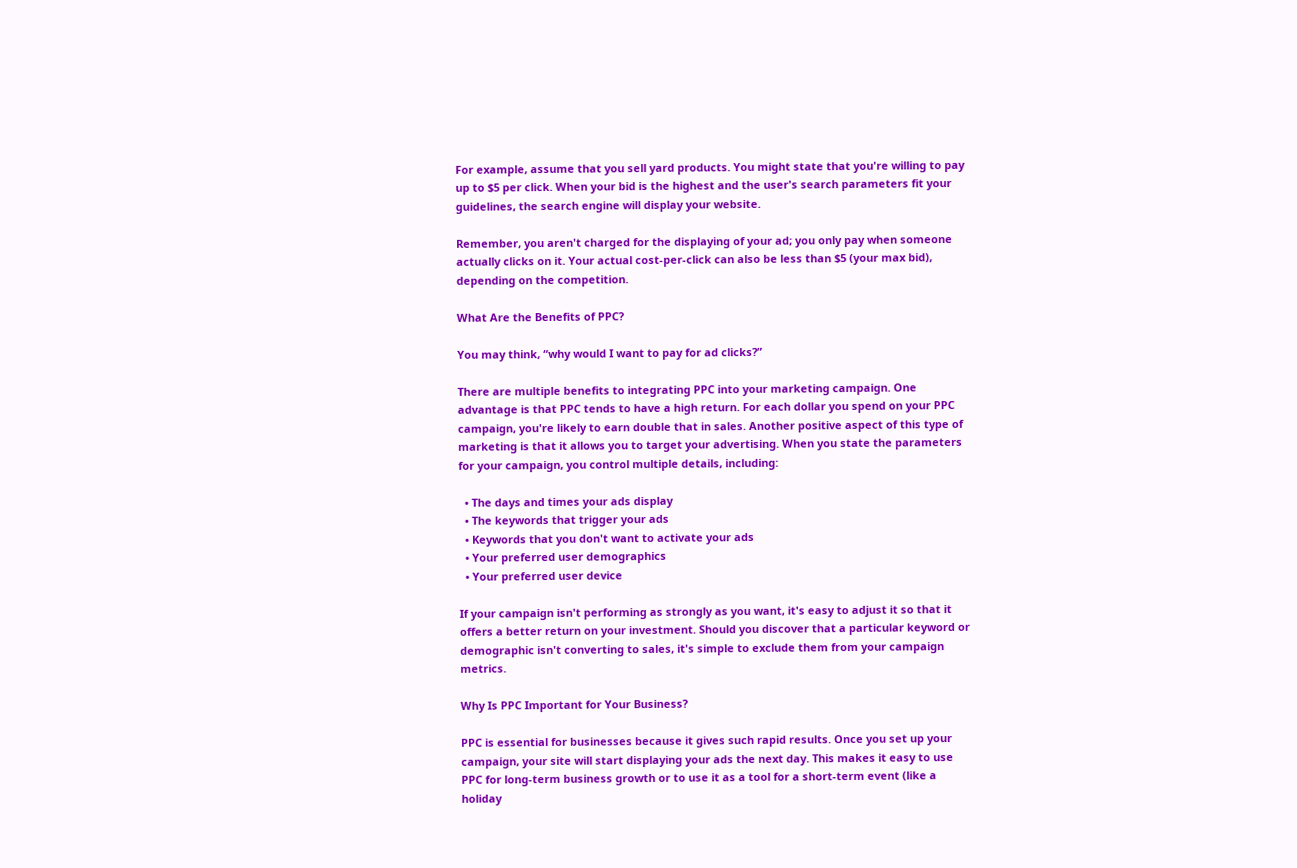For example, assume that you sell yard products. You might state that you're willing to pay up to $5 per click. When your bid is the highest and the user's search parameters fit your guidelines, the search engine will display your website.

Remember, you aren't charged for the displaying of your ad; you only pay when someone actually clicks on it. Your actual cost-per-click can also be less than $5 (your max bid), depending on the competition.

What Are the Benefits of PPC?

You may think, “why would I want to pay for ad clicks?”

There are multiple benefits to integrating PPC into your marketing campaign. One advantage is that PPC tends to have a high return. For each dollar you spend on your PPC campaign, you're likely to earn double that in sales. Another positive aspect of this type of marketing is that it allows you to target your advertising. When you state the parameters for your campaign, you control multiple details, including:

  • The days and times your ads display
  • The keywords that trigger your ads
  • Keywords that you don't want to activate your ads
  • Your preferred user demographics
  • Your preferred user device

If your campaign isn't performing as strongly as you want, it's easy to adjust it so that it offers a better return on your investment. Should you discover that a particular keyword or demographic isn't converting to sales, it's simple to exclude them from your campaign metrics.

Why Is PPC Important for Your Business?

PPC is essential for businesses because it gives such rapid results. Once you set up your campaign, your site will start displaying your ads the next day. This makes it easy to use PPC for long-term business growth or to use it as a tool for a short-term event (like a holiday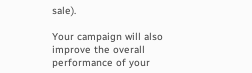sale).

Your campaign will also improve the overall performance of your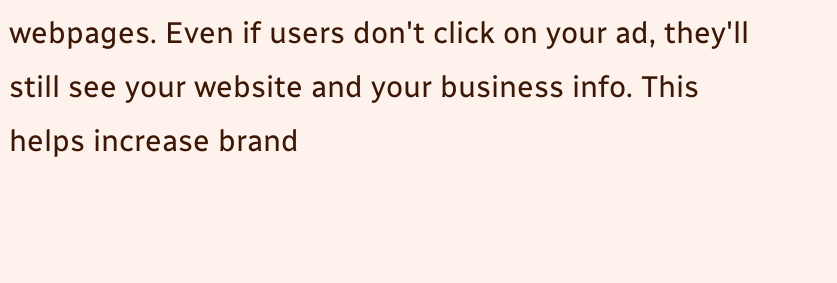webpages. Even if users don't click on your ad, they'll still see your website and your business info. This helps increase brand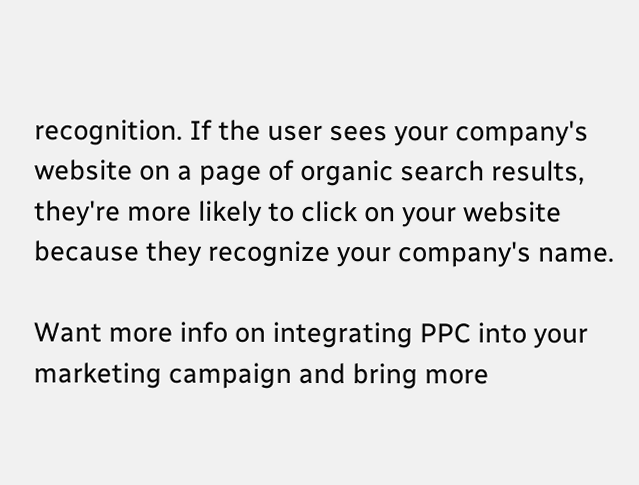recognition. If the user sees your company's website on a page of organic search results, they're more likely to click on your website because they recognize your company's name.

Want more info on integrating PPC into your marketing campaign and bring more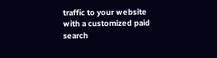traffic to your website with a customized paid search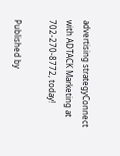advertising strategyConnect with ADTACK Marketing at 702-270-8772, today!

Published by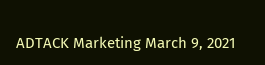ADTACK Marketing March 9, 2021